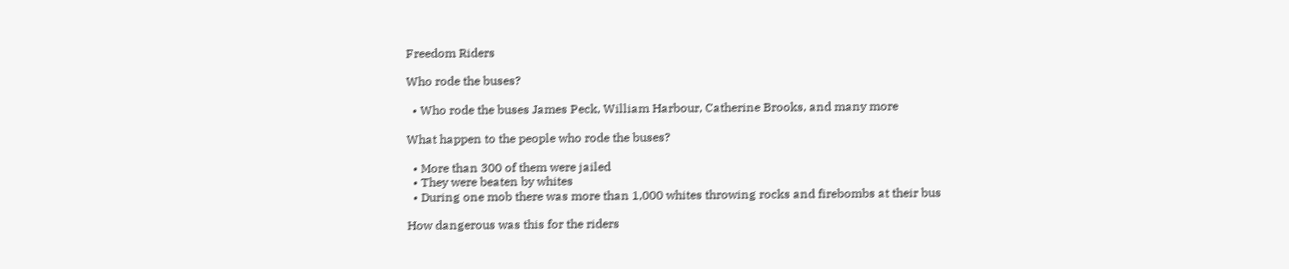Freedom Riders

Who rode the buses?

  • Who rode the buses James Peck, William Harbour, Catherine Brooks, and many more

What happen to the people who rode the buses?

  • More than 300 of them were jailed
  • They were beaten by whites
  • During one mob there was more than 1,000 whites throwing rocks and firebombs at their bus

How dangerous was this for the riders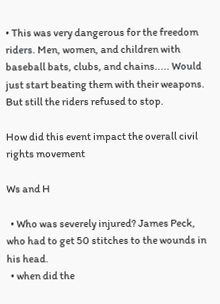• This was very dangerous for the freedom riders. Men, women, and children with baseball bats, clubs, and chains..... Would just start beating them with their weapons. But still the riders refused to stop.

How did this event impact the overall civil rights movement

Ws and H

  • Who was severely injured? James Peck, who had to get 50 stitches to the wounds in his head.
  • when did the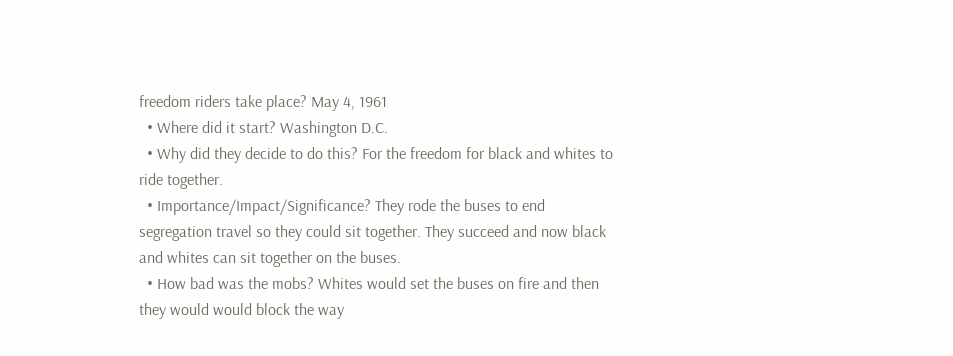freedom riders take place? May 4, 1961
  • Where did it start? Washington D.C.
  • Why did they decide to do this? For the freedom for black and whites to ride together.
  • Importance/Impact/Significance? They rode the buses to end segregation travel so they could sit together. They succeed and now black and whites can sit together on the buses.
  • How bad was the mobs? Whites would set the buses on fire and then they would would block the way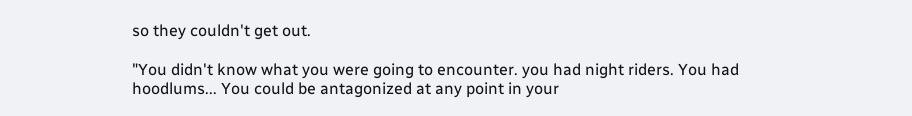so they couldn't get out.

"You didn't know what you were going to encounter. you had night riders. You had hoodlums... You could be antagonized at any point in your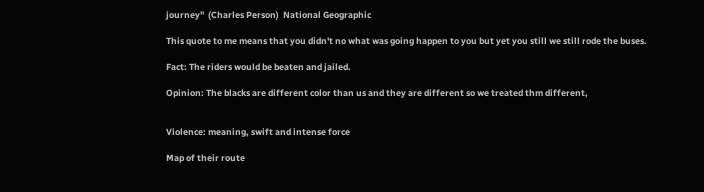journey"  (Charles Person)  National Geographic

This quote to me means that you didn't no what was going happen to you but yet you still we still rode the buses.

Fact: The riders would be beaten and jailed.

Opinion: The blacks are different color than us and they are different so we treated thm different,


Violence: meaning, swift and intense force

Map of their route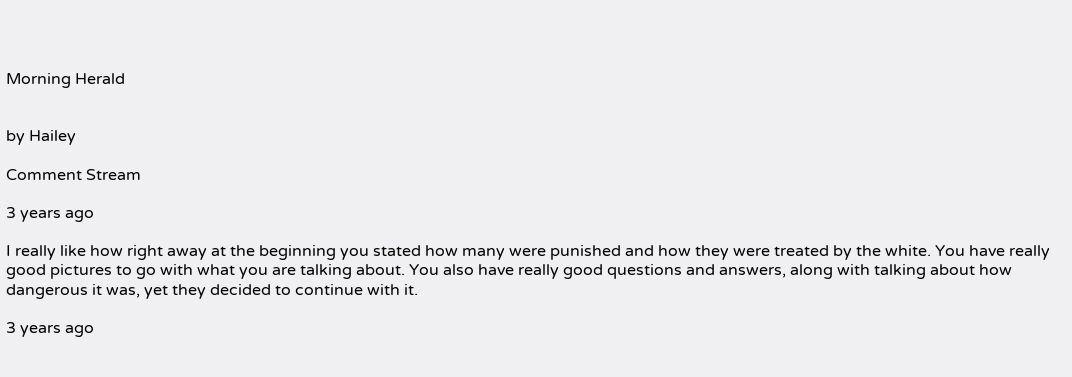Morning Herald


by Hailey

Comment Stream

3 years ago

I really like how right away at the beginning you stated how many were punished and how they were treated by the white. You have really good pictures to go with what you are talking about. You also have really good questions and answers, along with talking about how dangerous it was, yet they decided to continue with it.

3 years ago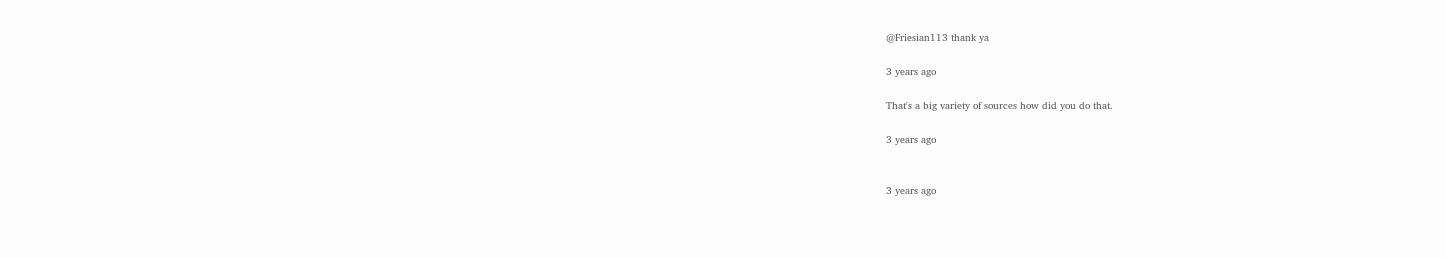@Friesian113 thank ya

3 years ago

That's a big variety of sources how did you do that.

3 years ago


3 years ago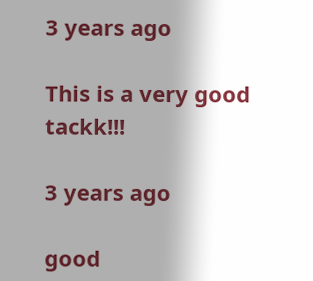3 years ago

This is a very good tackk!!!

3 years ago

good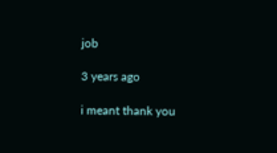job

3 years ago

i meant thank you